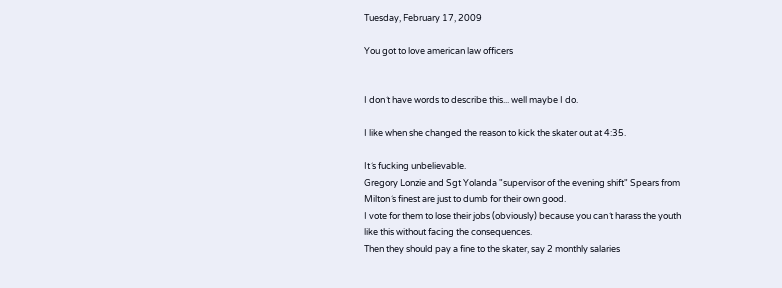Tuesday, February 17, 2009

You got to love american law officers


I don´t have words to describe this... well maybe I do.

I like when she changed the reason to kick the skater out at 4:35.

It´s fucking unbelievable.
Gregory Lonzie and Sgt Yolanda "supervisor of the evening shift" Spears from Milton´s finest are just to dumb for their own good.
I vote for them to lose their jobs (obviously) because you can´t harass the youth like this without facing the consequences.
Then they should pay a fine to the skater, say 2 monthly salaries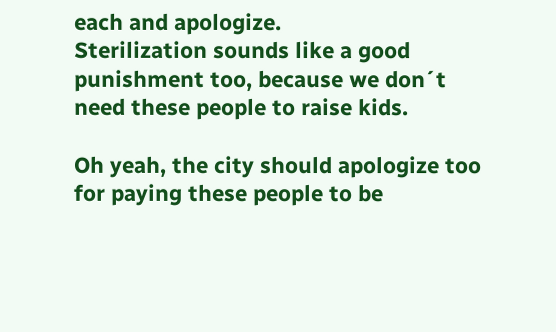each and apologize.
Sterilization sounds like a good punishment too, because we don´t need these people to raise kids.

Oh yeah, the city should apologize too for paying these people to be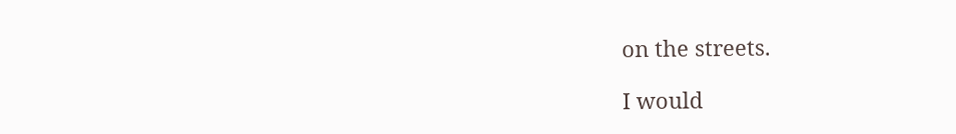on the streets.

I would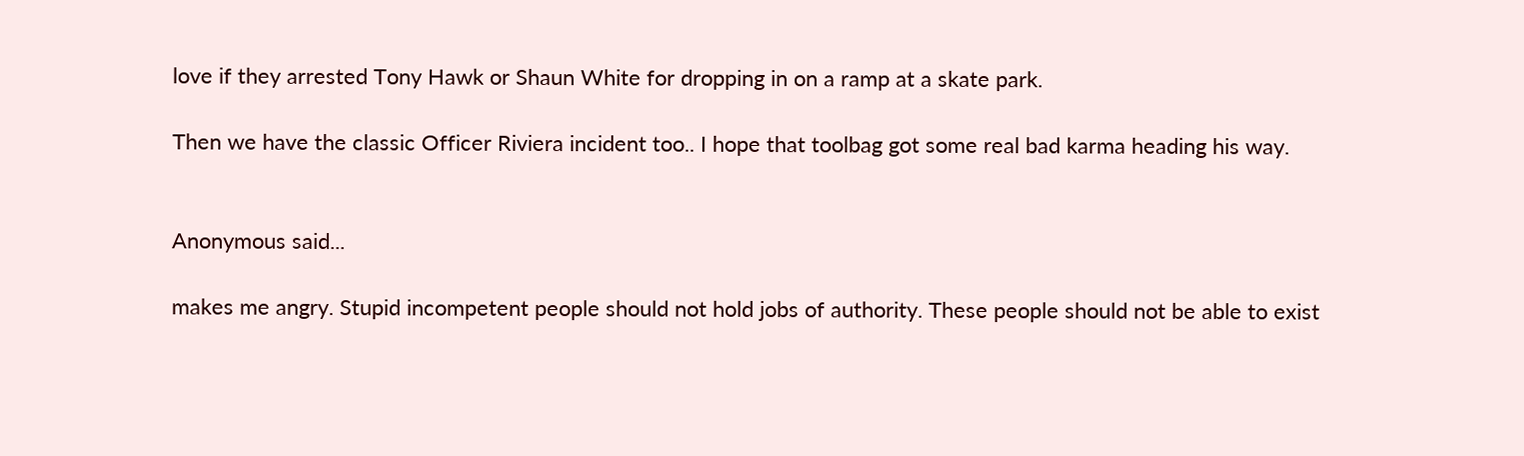love if they arrested Tony Hawk or Shaun White for dropping in on a ramp at a skate park.

Then we have the classic Officer Riviera incident too.. I hope that toolbag got some real bad karma heading his way.


Anonymous said...

makes me angry. Stupid incompetent people should not hold jobs of authority. These people should not be able to exist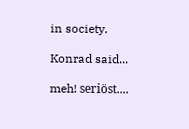in society.

Konrad said...

meh! seriöst....